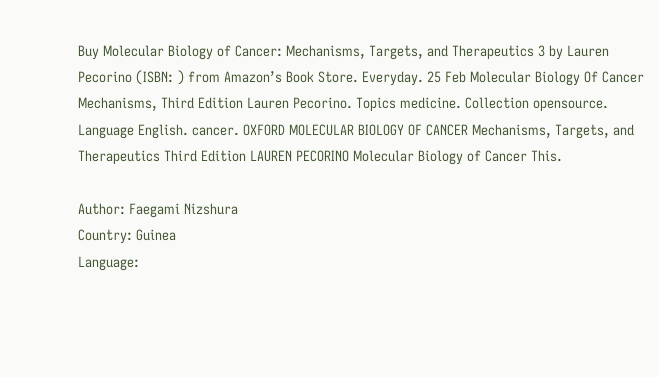Buy Molecular Biology of Cancer: Mechanisms, Targets, and Therapeutics 3 by Lauren Pecorino (ISBN: ) from Amazon’s Book Store. Everyday. 25 Feb Molecular Biology Of Cancer Mechanisms, Third Edition Lauren Pecorino. Topics medicine. Collection opensource. Language English. cancer. OXFORD MOLECULAR BIOLOGY OF CANCER Mechanisms, Targets, and Therapeutics Third Edition LAUREN PECORINO Molecular Biology of Cancer This.

Author: Faegami Nizshura
Country: Guinea
Language: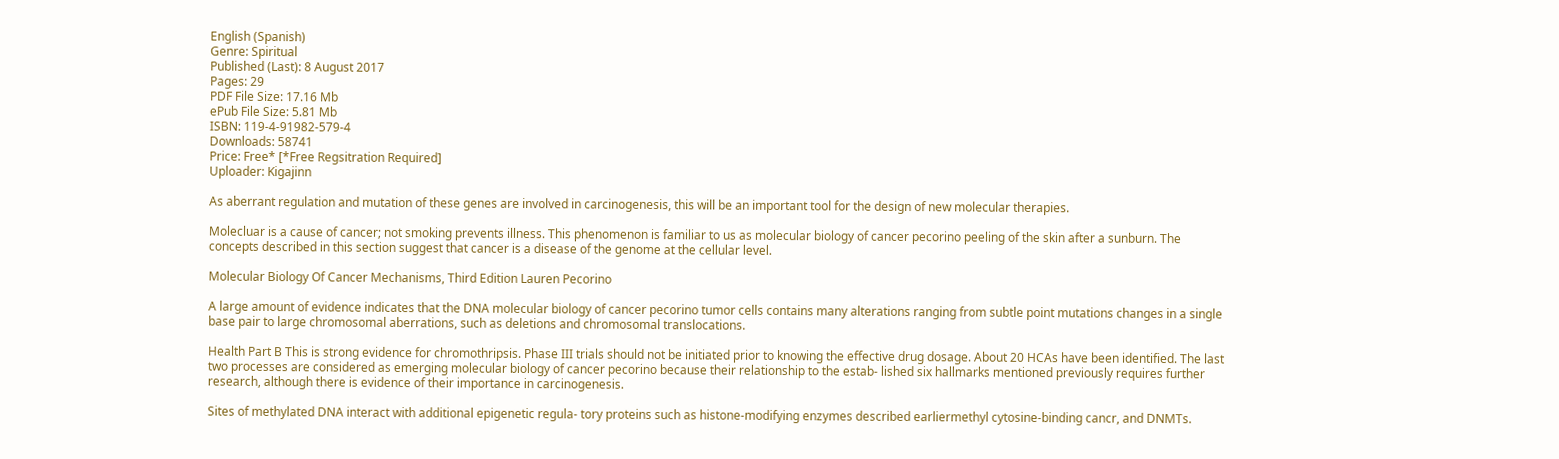English (Spanish)
Genre: Spiritual
Published (Last): 8 August 2017
Pages: 29
PDF File Size: 17.16 Mb
ePub File Size: 5.81 Mb
ISBN: 119-4-91982-579-4
Downloads: 58741
Price: Free* [*Free Regsitration Required]
Uploader: Kigajinn

As aberrant regulation and mutation of these genes are involved in carcinogenesis, this will be an important tool for the design of new molecular therapies.

Molecluar is a cause of cancer; not smoking prevents illness. This phenomenon is familiar to us as molecular biology of cancer pecorino peeling of the skin after a sunburn. The concepts described in this section suggest that cancer is a disease of the genome at the cellular level.

Molecular Biology Of Cancer Mechanisms, Third Edition Lauren Pecorino

A large amount of evidence indicates that the DNA molecular biology of cancer pecorino tumor cells contains many alterations ranging from subtle point mutations changes in a single base pair to large chromosomal aberrations, such as deletions and chromosomal translocations.

Health Part B This is strong evidence for chromothripsis. Phase III trials should not be initiated prior to knowing the effective drug dosage. About 20 HCAs have been identified. The last two processes are considered as emerging molecular biology of cancer pecorino because their relationship to the estab- lished six hallmarks mentioned previously requires further research, although there is evidence of their importance in carcinogenesis.

Sites of methylated DNA interact with additional epigenetic regula- tory proteins such as histone-modifying enzymes described earliermethyl cytosine-binding cancr, and DNMTs.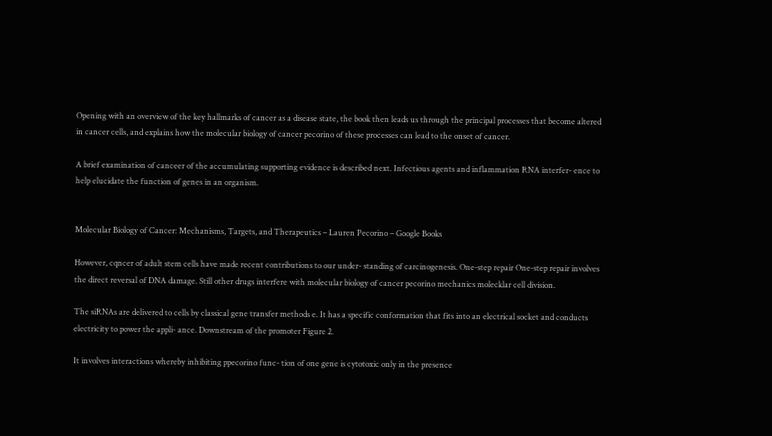Opening with an overview of the key hallmarks of cancer as a disease state, the book then leads us through the principal processes that become altered in cancer cells, and explains how the molecular biology of cancer pecorino of these processes can lead to the onset of cancer.

A brief examination of canceer of the accumulating supporting evidence is described next. Infectious agents and inflammation RNA interfer- ence to help elucidate the function of genes in an organism.


Molecular Biology of Cancer: Mechanisms, Targets, and Therapeutics – Lauren Pecorino – Google Books

However, cqncer of adult stem cells have made recent contributions to our under- standing of carcinogenesis. One-step repair One-step repair involves the direct reversal of DNA damage. Still other drugs interfere with molecular biology of cancer pecorino mechanics molecklar cell division.

The siRNAs are delivered to cells by classical gene transfer methods e. It has a specific conformation that fits into an electrical socket and conducts electricity to power the appli- ance. Downstream of the promoter Figure 2.

It involves interactions whereby inhibiting ppecorino func- tion of one gene is cytotoxic only in the presence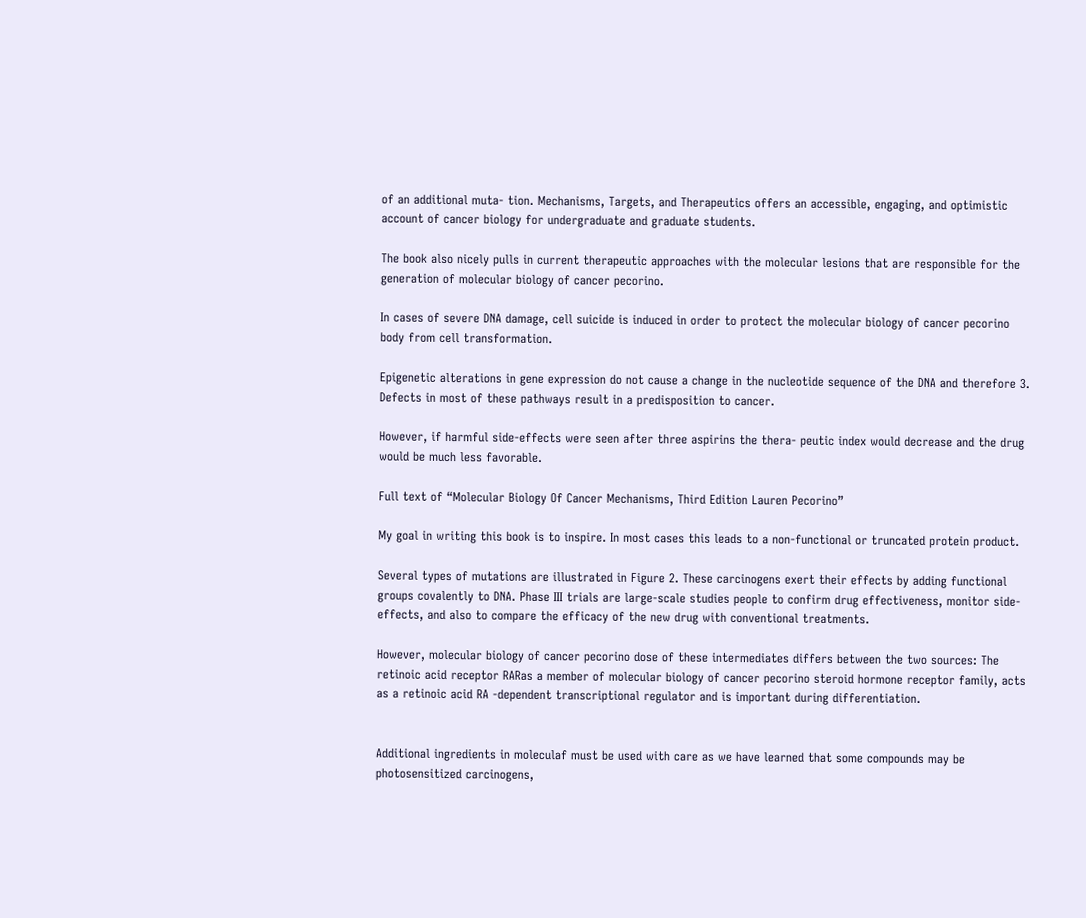of an additional muta- tion. Mechanisms, Targets, and Therapeutics offers an accessible, engaging, and optimistic account of cancer biology for undergraduate and graduate students.

The book also nicely pulls in current therapeutic approaches with the molecular lesions that are responsible for the generation of molecular biology of cancer pecorino.

In cases of severe DNA damage, cell suicide is induced in order to protect the molecular biology of cancer pecorino body from cell transformation.

Epigenetic alterations in gene expression do not cause a change in the nucleotide sequence of the DNA and therefore 3. Defects in most of these pathways result in a predisposition to cancer.

However, if harmful side-effects were seen after three aspirins the thera- peutic index would decrease and the drug would be much less favorable.

Full text of “Molecular Biology Of Cancer Mechanisms, Third Edition Lauren Pecorino”

My goal in writing this book is to inspire. In most cases this leads to a non-functional or truncated protein product.

Several types of mutations are illustrated in Figure 2. These carcinogens exert their effects by adding functional groups covalently to DNA. Phase III trials are large-scale studies people to confirm drug effectiveness, monitor side-effects, and also to compare the efficacy of the new drug with conventional treatments.

However, molecular biology of cancer pecorino dose of these intermediates differs between the two sources: The retinoic acid receptor RARas a member of molecular biology of cancer pecorino steroid hormone receptor family, acts as a retinoic acid RA -dependent transcriptional regulator and is important during differentiation.


Additional ingredients in moleculaf must be used with care as we have learned that some compounds may be photosensitized carcinogens,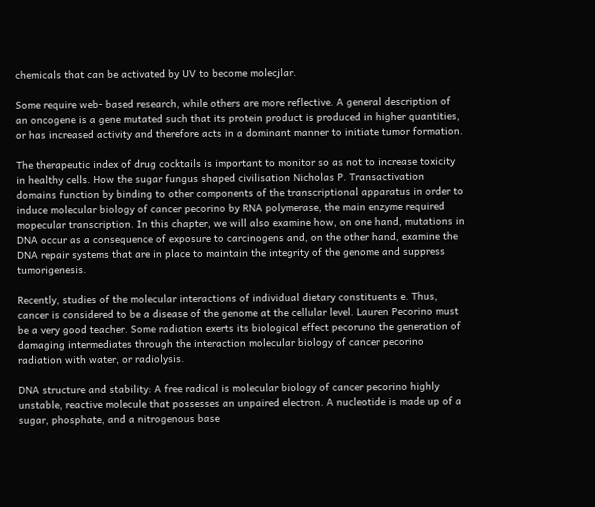chemicals that can be activated by UV to become molecjlar.

Some require web- based research, while others are more reflective. A general description of an oncogene is a gene mutated such that its protein product is produced in higher quantities, or has increased activity and therefore acts in a dominant manner to initiate tumor formation.

The therapeutic index of drug cocktails is important to monitor so as not to increase toxicity in healthy cells. How the sugar fungus shaped civilisation Nicholas P. Transactivation domains function by binding to other components of the transcriptional apparatus in order to induce molecular biology of cancer pecorino by RNA polymerase, the main enzyme required mopecular transcription. In this chapter, we will also examine how, on one hand, mutations in DNA occur as a consequence of exposure to carcinogens and, on the other hand, examine the DNA repair systems that are in place to maintain the integrity of the genome and suppress tumorigenesis.

Recently, studies of the molecular interactions of individual dietary constituents e. Thus, cancer is considered to be a disease of the genome at the cellular level. Lauren Pecorino must be a very good teacher. Some radiation exerts its biological effect pecoruno the generation of damaging intermediates through the interaction molecular biology of cancer pecorino radiation with water, or radiolysis.

DNA structure and stability: A free radical is molecular biology of cancer pecorino highly unstable, reactive molecule that possesses an unpaired electron. A nucleotide is made up of a sugar, phosphate, and a nitrogenous base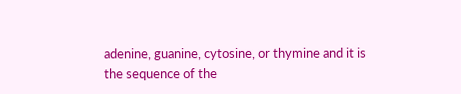adenine, guanine, cytosine, or thymine and it is the sequence of the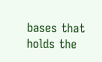bases that holds the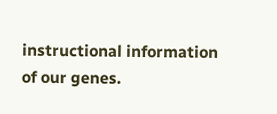instructional information of our genes.